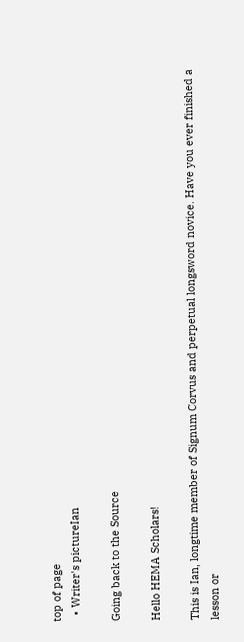top of page
  • Writer's pictureIan

Going back to the Source

Hello HEMA Scholars!

This is Ian, longtime member of Signum Corvus and perpetual longsword novice. Have you ever finished a lesson or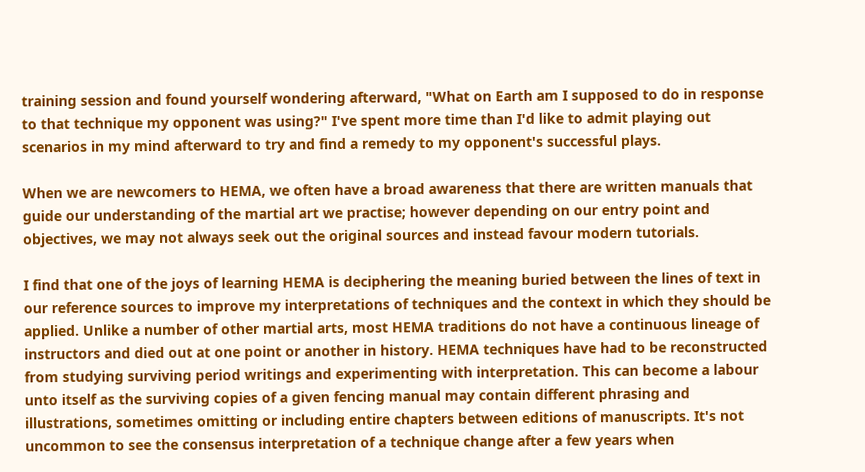training session and found yourself wondering afterward, "What on Earth am I supposed to do in response to that technique my opponent was using?" I've spent more time than I'd like to admit playing out scenarios in my mind afterward to try and find a remedy to my opponent's successful plays.

When we are newcomers to HEMA, we often have a broad awareness that there are written manuals that guide our understanding of the martial art we practise; however depending on our entry point and objectives, we may not always seek out the original sources and instead favour modern tutorials.

I find that one of the joys of learning HEMA is deciphering the meaning buried between the lines of text in our reference sources to improve my interpretations of techniques and the context in which they should be applied. Unlike a number of other martial arts, most HEMA traditions do not have a continuous lineage of instructors and died out at one point or another in history. HEMA techniques have had to be reconstructed from studying surviving period writings and experimenting with interpretation. This can become a labour unto itself as the surviving copies of a given fencing manual may contain different phrasing and illustrations, sometimes omitting or including entire chapters between editions of manuscripts. It's not uncommon to see the consensus interpretation of a technique change after a few years when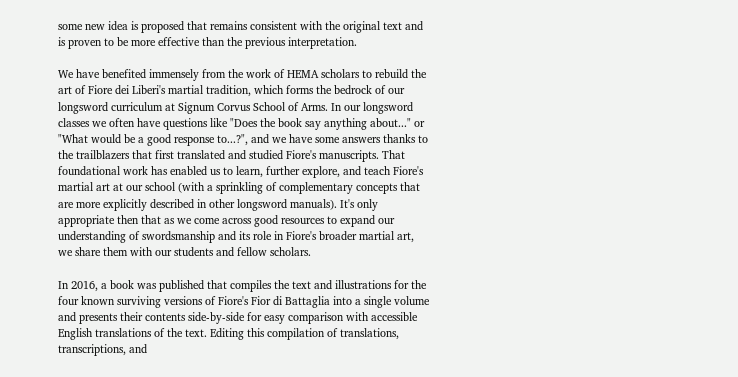some new idea is proposed that remains consistent with the original text and is proven to be more effective than the previous interpretation.

We have benefited immensely from the work of HEMA scholars to rebuild the art of Fiore dei Liberi's martial tradition, which forms the bedrock of our longsword curriculum at Signum Corvus School of Arms. In our longsword classes we often have questions like "Does the book say anything about..." or "What would be a good response to...?", and we have some answers thanks to the trailblazers that first translated and studied Fiore's manuscripts. That foundational work has enabled us to learn, further explore, and teach Fiore's martial art at our school (with a sprinkling of complementary concepts that are more explicitly described in other longsword manuals). It's only appropriate then that as we come across good resources to expand our understanding of swordsmanship and its role in Fiore's broader martial art, we share them with our students and fellow scholars.

In 2016, a book was published that compiles the text and illustrations for the four known surviving versions of Fiore's Fior di Battaglia into a single volume and presents their contents side-by-side for easy comparison with accessible English translations of the text. Editing this compilation of translations, transcriptions, and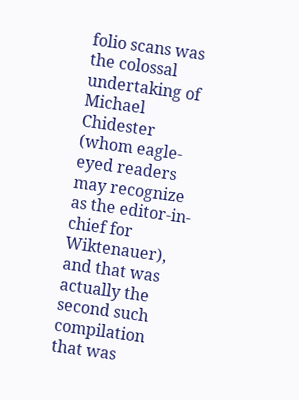folio scans was the colossal undertaking of Michael Chidester (whom eagle-eyed readers may recognize as the editor-in-chief for Wiktenauer), and that was actually the second such compilation that was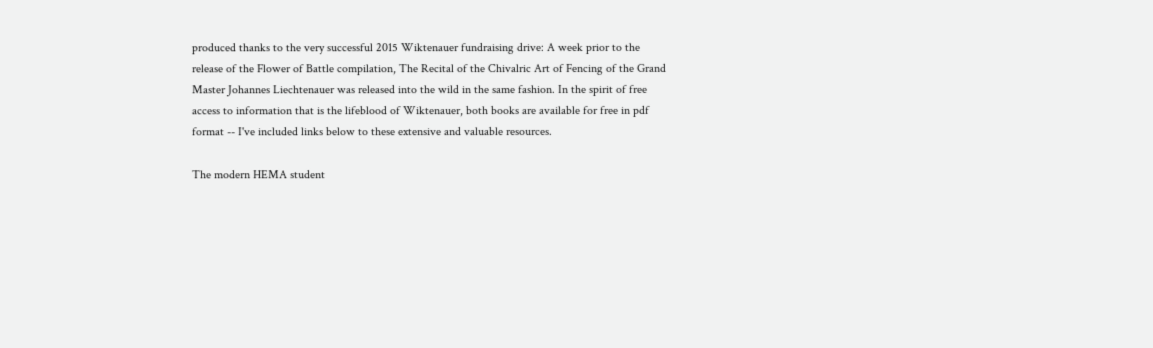produced thanks to the very successful 2015 Wiktenauer fundraising drive: A week prior to the release of the Flower of Battle compilation, The Recital of the Chivalric Art of Fencing of the Grand Master Johannes Liechtenauer was released into the wild in the same fashion. In the spirit of free access to information that is the lifeblood of Wiktenauer, both books are available for free in pdf format -- I've included links below to these extensive and valuable resources.

The modern HEMA student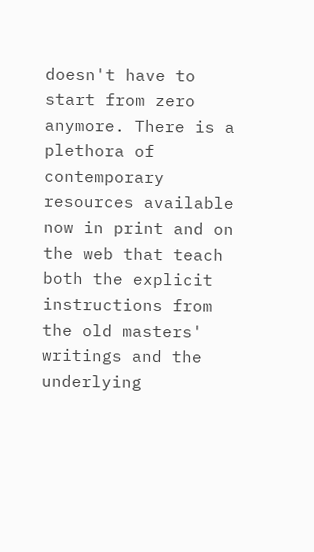doesn't have to start from zero anymore. There is a plethora of contemporary resources available now in print and on the web that teach both the explicit instructions from the old masters' writings and the underlying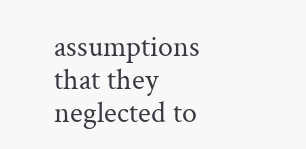assumptions that they neglected to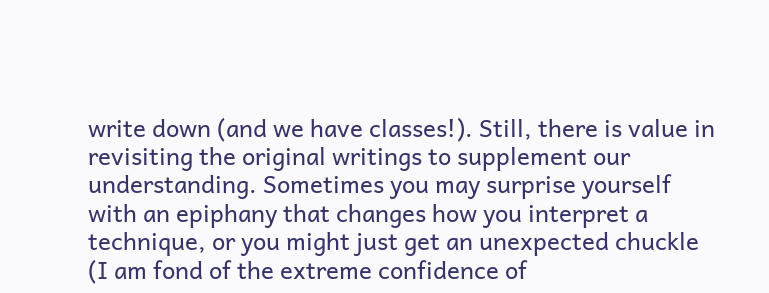write down (and we have classes!). Still, there is value in revisiting the original writings to supplement our understanding. Sometimes you may surprise yourself with an epiphany that changes how you interpret a technique, or you might just get an unexpected chuckle (I am fond of the extreme confidence of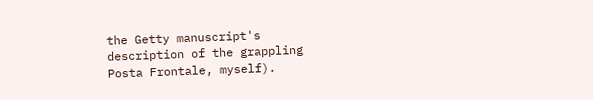the Getty manuscript's description of the grappling Posta Frontale, myself).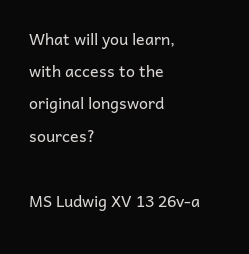What will you learn, with access to the original longsword sources?

MS Ludwig XV 13 26v-a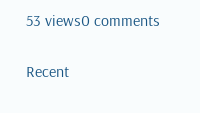53 views0 comments

Recent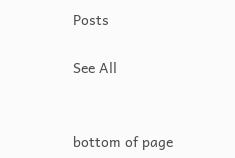Posts

See All


bottom of page